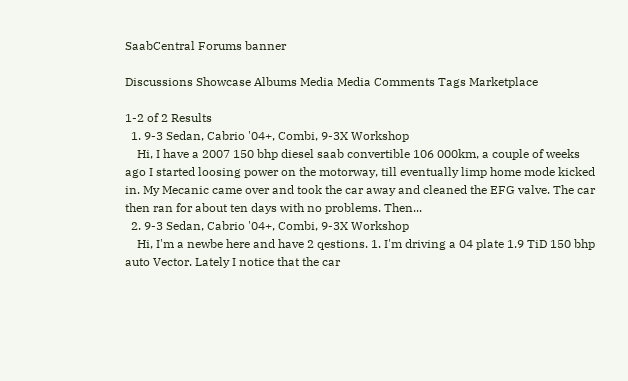SaabCentral Forums banner

Discussions Showcase Albums Media Media Comments Tags Marketplace

1-2 of 2 Results
  1. 9-3 Sedan, Cabrio '04+, Combi, 9-3X Workshop
    Hi, I have a 2007 150 bhp diesel saab convertible 106 000km, a couple of weeks ago I started loosing power on the motorway, till eventually limp home mode kicked in. My Mecanic came over and took the car away and cleaned the EFG valve. The car then ran for about ten days with no problems. Then...
  2. 9-3 Sedan, Cabrio '04+, Combi, 9-3X Workshop
    Hi, I'm a newbe here and have 2 qestions. 1. I'm driving a 04 plate 1.9 TiD 150 bhp auto Vector. Lately I notice that the car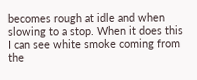becomes rough at idle and when slowing to a stop. When it does this I can see white smoke coming from the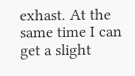exhast. At the same time I can get a slight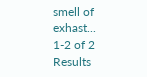smell of exhast...
1-2 of 2 Results